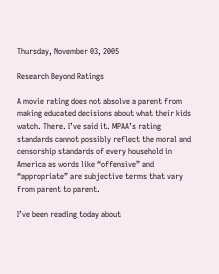Thursday, November 03, 2005

Research Beyond Ratings

A movie rating does not absolve a parent from making educated decisions about what their kids watch. There. I’ve said it. MPAA’s rating standards cannot possibly reflect the moral and censorship standards of every household in America as words like “offensive” and “appropriate” are subjective terms that vary from parent to parent.

I’ve been reading today about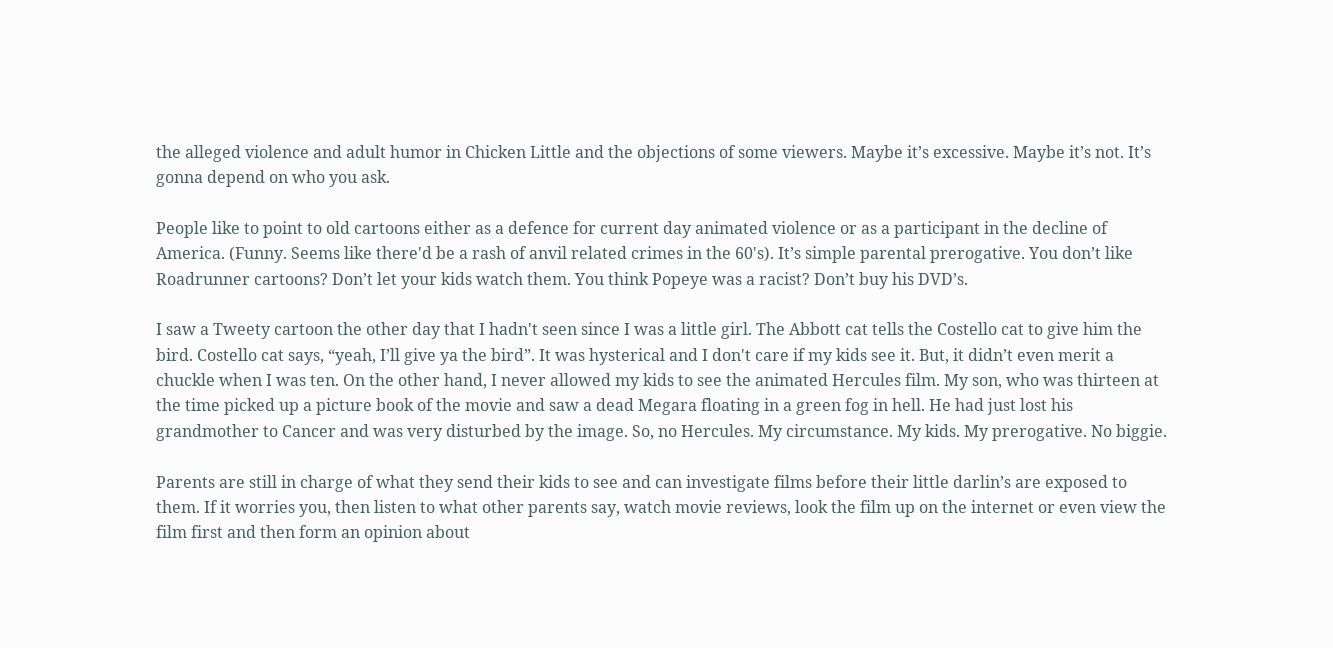the alleged violence and adult humor in Chicken Little and the objections of some viewers. Maybe it’s excessive. Maybe it’s not. It’s gonna depend on who you ask.

People like to point to old cartoons either as a defence for current day animated violence or as a participant in the decline of America. (Funny. Seems like there'd be a rash of anvil related crimes in the 60's). It’s simple parental prerogative. You don’t like Roadrunner cartoons? Don’t let your kids watch them. You think Popeye was a racist? Don’t buy his DVD’s.

I saw a Tweety cartoon the other day that I hadn't seen since I was a little girl. The Abbott cat tells the Costello cat to give him the bird. Costello cat says, “yeah, I’ll give ya the bird”. It was hysterical and I don't care if my kids see it. But, it didn’t even merit a chuckle when I was ten. On the other hand, I never allowed my kids to see the animated Hercules film. My son, who was thirteen at the time picked up a picture book of the movie and saw a dead Megara floating in a green fog in hell. He had just lost his grandmother to Cancer and was very disturbed by the image. So, no Hercules. My circumstance. My kids. My prerogative. No biggie.

Parents are still in charge of what they send their kids to see and can investigate films before their little darlin’s are exposed to them. If it worries you, then listen to what other parents say, watch movie reviews, look the film up on the internet or even view the film first and then form an opinion about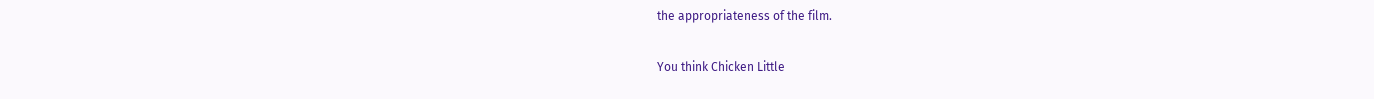the appropriateness of the film.

You think Chicken Little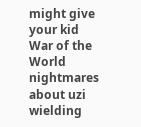might give your kid War of the World nightmares about uzi wielding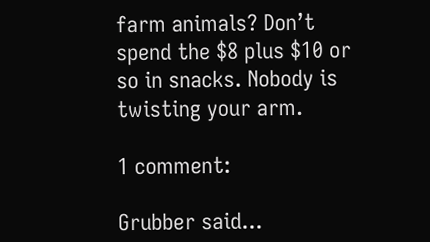farm animals? Don’t spend the $8 plus $10 or so in snacks. Nobody is twisting your arm.

1 comment:

Grubber said...